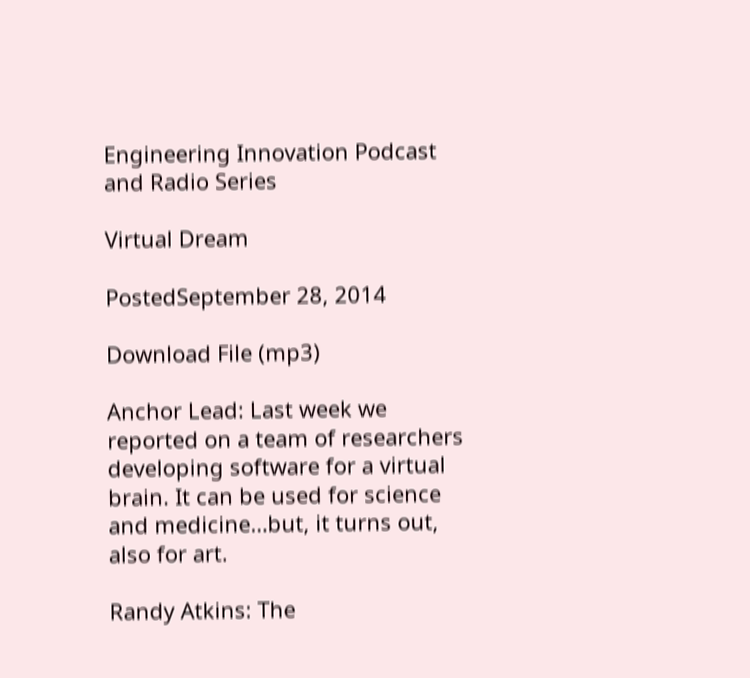Engineering Innovation Podcast and Radio Series

Virtual Dream

PostedSeptember 28, 2014

Download File (mp3)

Anchor Lead: Last week we reported on a team of researchers developing software for a virtual brain. It can be used for science and medicine…but, it turns out, also for art.

Randy Atkins: The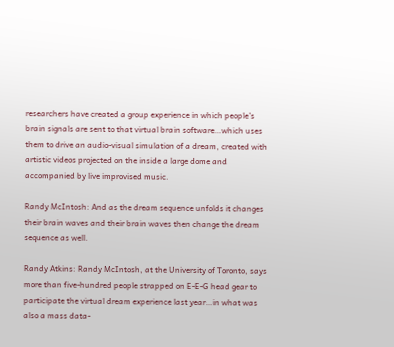researchers have created a group experience in which people’s brain signals are sent to that virtual brain software…which uses them to drive an audio-visual simulation of a dream, created with artistic videos projected on the inside a large dome and accompanied by live improvised music.

Randy McIntosh: And as the dream sequence unfolds it changes their brain waves and their brain waves then change the dream sequence as well.

Randy Atkins: Randy McIntosh, at the University of Toronto, says more than five-hundred people strapped on E-E-G head gear to participate the virtual dream experience last year…in what was also a mass data-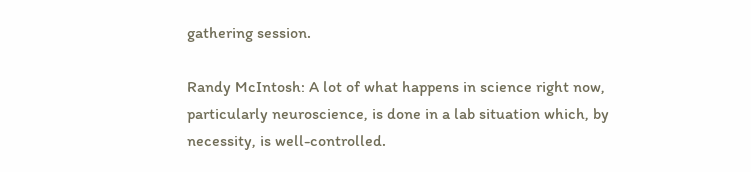gathering session.

Randy McIntosh: A lot of what happens in science right now, particularly neuroscience, is done in a lab situation which, by necessity, is well-controlled.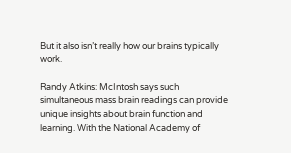But it also isn’t really how our brains typically work.

Randy Atkins: McIntosh says such simultaneous mass brain readings can provide unique insights about brain function and learning. With the National Academy of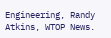Engineering, Randy Atkins, WTOP News.